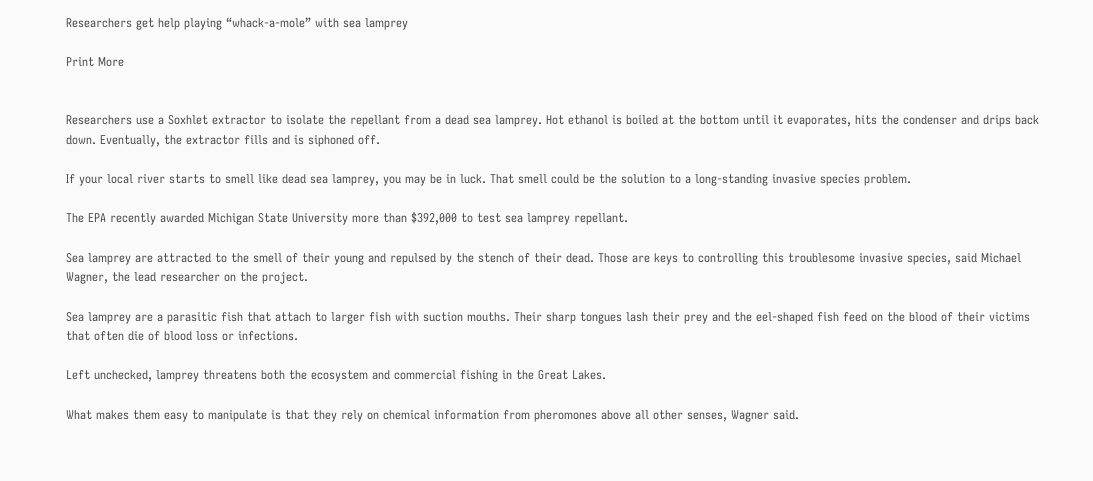Researchers get help playing “whack-a-mole” with sea lamprey

Print More


Researchers use a Soxhlet extractor to isolate the repellant from a dead sea lamprey. Hot ethanol is boiled at the bottom until it evaporates, hits the condenser and drips back down. Eventually, the extractor fills and is siphoned off.

If your local river starts to smell like dead sea lamprey, you may be in luck. That smell could be the solution to a long-standing invasive species problem.

The EPA recently awarded Michigan State University more than $392,000 to test sea lamprey repellant.

Sea lamprey are attracted to the smell of their young and repulsed by the stench of their dead. Those are keys to controlling this troublesome invasive species, said Michael Wagner, the lead researcher on the project.

Sea lamprey are a parasitic fish that attach to larger fish with suction mouths. Their sharp tongues lash their prey and the eel-shaped fish feed on the blood of their victims that often die of blood loss or infections.

Left unchecked, lamprey threatens both the ecosystem and commercial fishing in the Great Lakes.

What makes them easy to manipulate is that they rely on chemical information from pheromones above all other senses, Wagner said.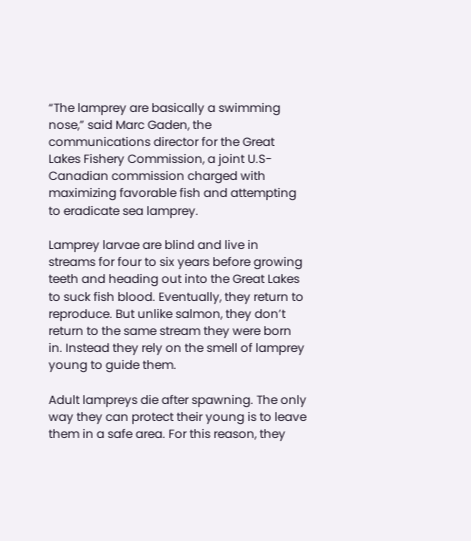“The lamprey are basically a swimming nose,” said Marc Gaden, the communications director for the Great Lakes Fishery Commission, a joint U.S-Canadian commission charged with maximizing favorable fish and attempting to eradicate sea lamprey.

Lamprey larvae are blind and live in streams for four to six years before growing teeth and heading out into the Great Lakes to suck fish blood. Eventually, they return to reproduce. But unlike salmon, they don’t return to the same stream they were born in. Instead they rely on the smell of lamprey young to guide them.

Adult lampreys die after spawning. The only way they can protect their young is to leave them in a safe area. For this reason, they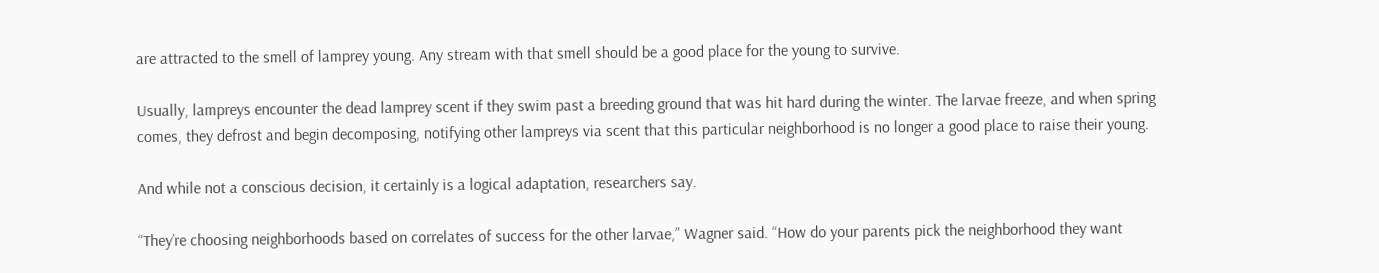are attracted to the smell of lamprey young. Any stream with that smell should be a good place for the young to survive.

Usually, lampreys encounter the dead lamprey scent if they swim past a breeding ground that was hit hard during the winter. The larvae freeze, and when spring comes, they defrost and begin decomposing, notifying other lampreys via scent that this particular neighborhood is no longer a good place to raise their young.

And while not a conscious decision, it certainly is a logical adaptation, researchers say.

“They’re choosing neighborhoods based on correlates of success for the other larvae,” Wagner said. “How do your parents pick the neighborhood they want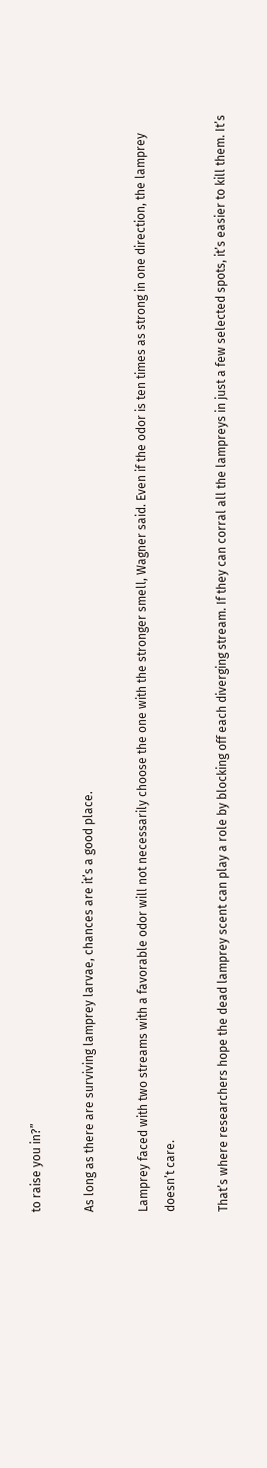to raise you in?”

As long as there are surviving lamprey larvae, chances are it’s a good place.

Lamprey faced with two streams with a favorable odor will not necessarily choose the one with the stronger smell, Wagner said. Even if the odor is ten times as strong in one direction, the lamprey doesn’t care.

That’s where researchers hope the dead lamprey scent can play a role by blocking off each diverging stream. If they can corral all the lampreys in just a few selected spots, it’s easier to kill them. It’s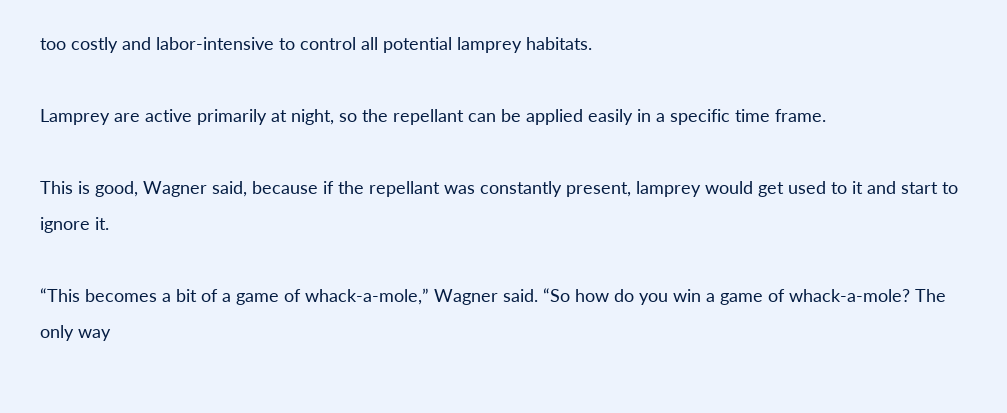too costly and labor-intensive to control all potential lamprey habitats.

Lamprey are active primarily at night, so the repellant can be applied easily in a specific time frame.

This is good, Wagner said, because if the repellant was constantly present, lamprey would get used to it and start to ignore it.

“This becomes a bit of a game of whack-a-mole,” Wagner said. “So how do you win a game of whack-a-mole? The only way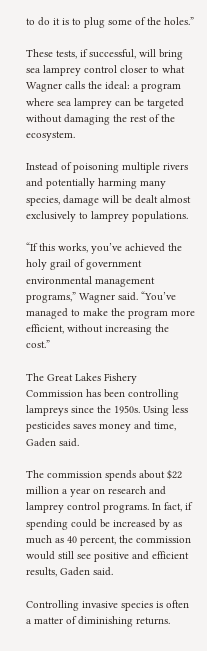to do it is to plug some of the holes.”

These tests, if successful, will bring sea lamprey control closer to what Wagner calls the ideal: a program where sea lamprey can be targeted without damaging the rest of the ecosystem.

Instead of poisoning multiple rivers and potentially harming many species, damage will be dealt almost exclusively to lamprey populations.

“If this works, you’ve achieved the holy grail of government environmental management programs,” Wagner said. “You’ve managed to make the program more efficient, without increasing the cost.”

The Great Lakes Fishery Commission has been controlling lampreys since the 1950s. Using less pesticides saves money and time, Gaden said.

The commission spends about $22 million a year on research and lamprey control programs. In fact, if spending could be increased by as much as 40 percent, the commission would still see positive and efficient results, Gaden said.

Controlling invasive species is often a matter of diminishing returns.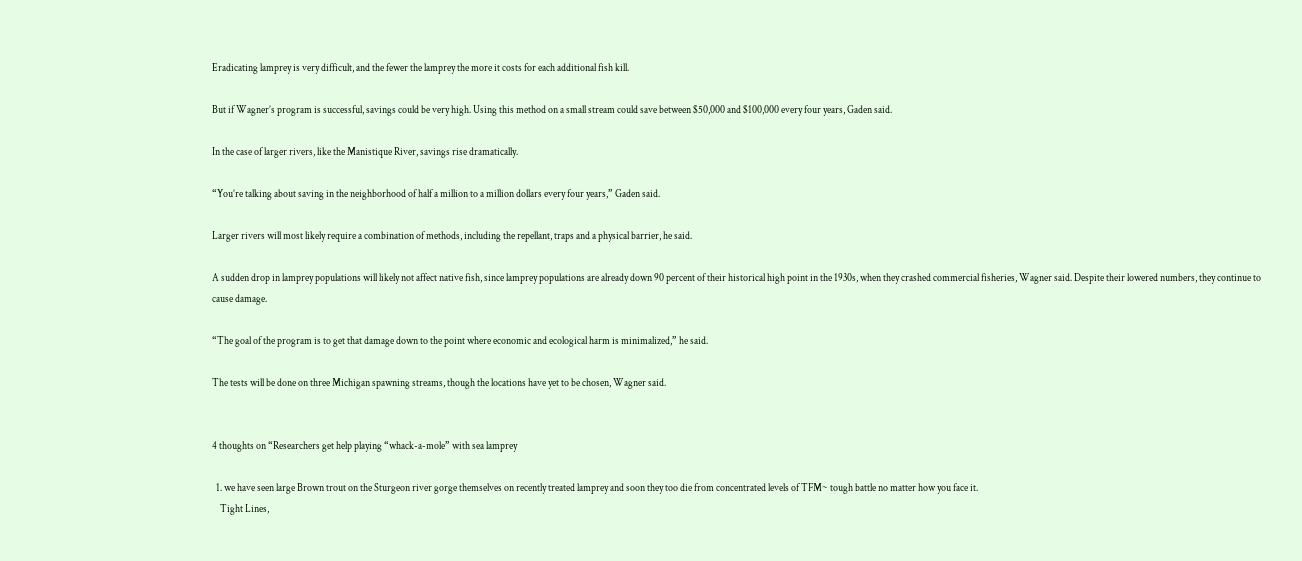Eradicating lamprey is very difficult, and the fewer the lamprey the more it costs for each additional fish kill.

But if Wagner’s program is successful, savings could be very high. Using this method on a small stream could save between $50,000 and $100,000 every four years, Gaden said.

In the case of larger rivers, like the Manistique River, savings rise dramatically.

“You’re talking about saving in the neighborhood of half a million to a million dollars every four years,” Gaden said.

Larger rivers will most likely require a combination of methods, including the repellant, traps and a physical barrier, he said.

A sudden drop in lamprey populations will likely not affect native fish, since lamprey populations are already down 90 percent of their historical high point in the 1930s, when they crashed commercial fisheries, Wagner said. Despite their lowered numbers, they continue to cause damage.

“The goal of the program is to get that damage down to the point where economic and ecological harm is minimalized,” he said.

The tests will be done on three Michigan spawning streams, though the locations have yet to be chosen, Wagner said.


4 thoughts on “Researchers get help playing “whack-a-mole” with sea lamprey

  1. we have seen large Brown trout on the Sturgeon river gorge themselves on recently treated lamprey and soon they too die from concentrated levels of TFM~ tough battle no matter how you face it.
    Tight Lines,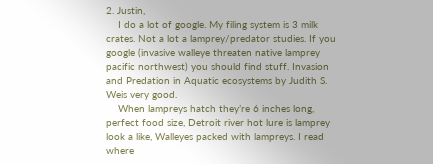2. Justin,
    I do a lot of google. My filing system is 3 milk crates. Not a lot a lamprey/predator studies. If you google (invasive walleye threaten native lamprey pacific northwest) you should find stuff. Invasion and Predation in Aquatic ecosystems by Judith S. Weis very good.
    When lampreys hatch they’re 6 inches long, perfect food size, Detroit river hot lure is lamprey look a like, Walleyes packed with lampreys. I read where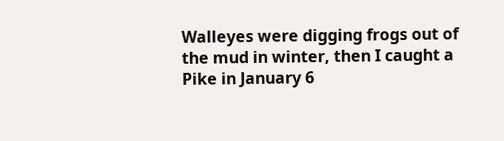Walleyes were digging frogs out of the mud in winter, then I caught a Pike in January 6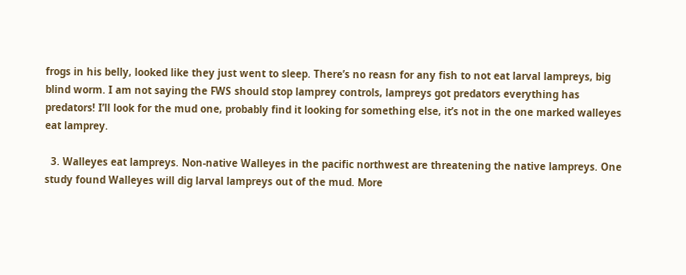frogs in his belly, looked like they just went to sleep. There’s no reasn for any fish to not eat larval lampreys, big blind worm. I am not saying the FWS should stop lamprey controls, lampreys got predators everything has predators! I’ll look for the mud one, probably find it looking for something else, it’s not in the one marked walleyes eat lamprey.

  3. Walleyes eat lampreys. Non-native Walleyes in the pacific northwest are threatening the native lampreys. One study found Walleyes will dig larval lampreys out of the mud. More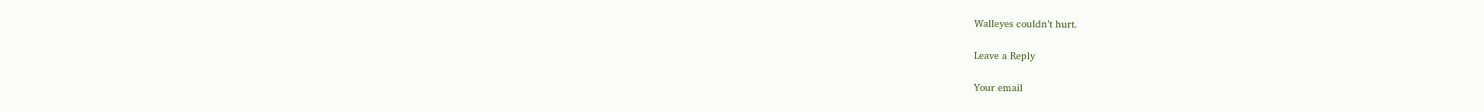Walleyes couldn’t hurt.

Leave a Reply

Your email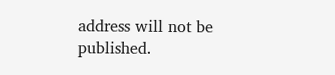address will not be published.